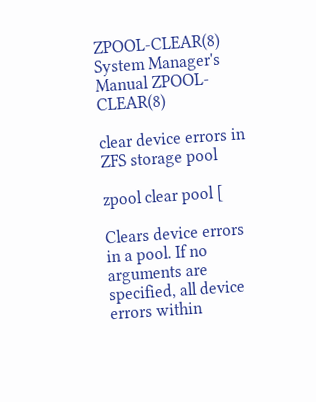ZPOOL-CLEAR(8) System Manager's Manual ZPOOL-CLEAR(8)

clear device errors in ZFS storage pool

zpool clear pool [

Clears device errors in a pool. If no arguments are specified, all device errors within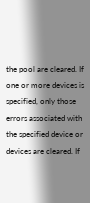the pool are cleared. If one or more devices is specified, only those errors associated with the specified device or devices are cleared. If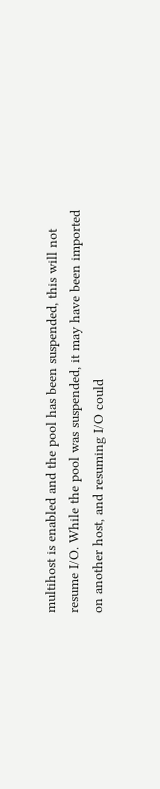multihost is enabled and the pool has been suspended, this will not resume I/O. While the pool was suspended, it may have been imported on another host, and resuming I/O could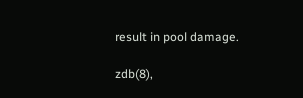result in pool damage.

zdb(8),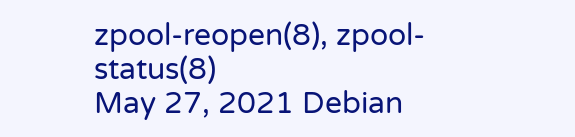zpool-reopen(8), zpool-status(8)
May 27, 2021 Debian